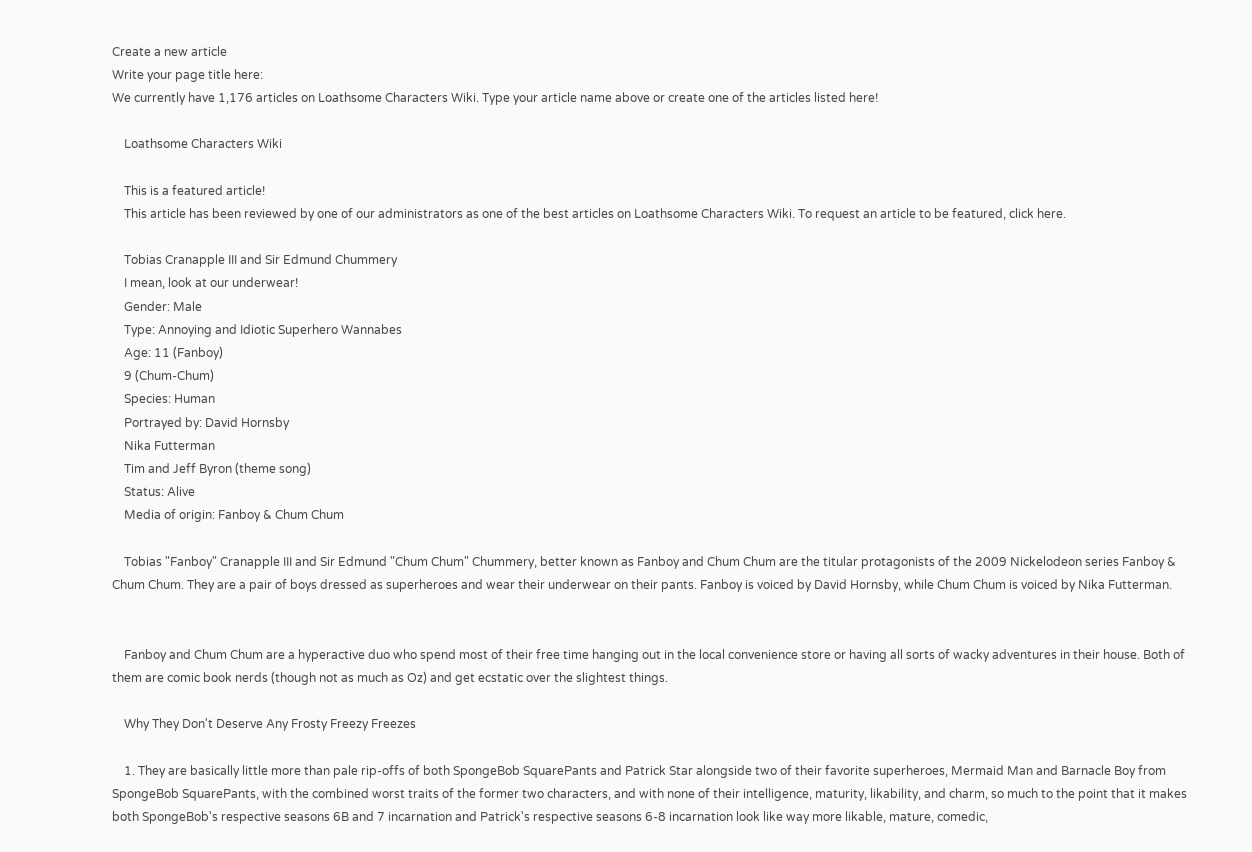Create a new article
Write your page title here:
We currently have 1,176 articles on Loathsome Characters Wiki. Type your article name above or create one of the articles listed here!

    Loathsome Characters Wiki

    This is a featured article!
    This article has been reviewed by one of our administrators as one of the best articles on Loathsome Characters Wiki. To request an article to be featured, click here.

    Tobias Cranapple III and Sir Edmund Chummery
    I mean, look at our underwear!
    Gender: Male
    Type: Annoying and Idiotic Superhero Wannabes
    Age: 11 (Fanboy)
    9 (Chum-Chum)
    Species: Human
    Portrayed by: David Hornsby
    Nika Futterman
    Tim and Jeff Byron (theme song)
    Status: Alive
    Media of origin: Fanboy & Chum Chum

    Tobias "Fanboy" Cranapple III and Sir Edmund "Chum Chum" Chummery, better known as Fanboy and Chum Chum are the titular protagonists of the 2009 Nickelodeon series Fanboy & Chum Chum. They are a pair of boys dressed as superheroes and wear their underwear on their pants. Fanboy is voiced by David Hornsby, while Chum Chum is voiced by Nika Futterman.


    Fanboy and Chum Chum are a hyperactive duo who spend most of their free time hanging out in the local convenience store or having all sorts of wacky adventures in their house. Both of them are comic book nerds (though not as much as Oz) and get ecstatic over the slightest things.

    Why They Don't Deserve Any Frosty Freezy Freezes

    1. They are basically little more than pale rip-offs of both SpongeBob SquarePants and Patrick Star alongside two of their favorite superheroes, Mermaid Man and Barnacle Boy from SpongeBob SquarePants, with the combined worst traits of the former two characters, and with none of their intelligence, maturity, likability, and charm, so much to the point that it makes both SpongeBob's respective seasons 6B and 7 incarnation and Patrick's respective seasons 6-8 incarnation look like way more likable, mature, comedic,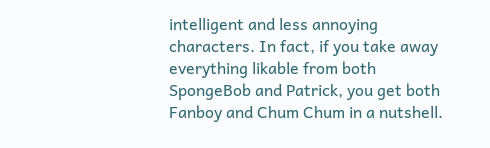intelligent and less annoying characters. In fact, if you take away everything likable from both SpongeBob and Patrick, you get both Fanboy and Chum Chum in a nutshell.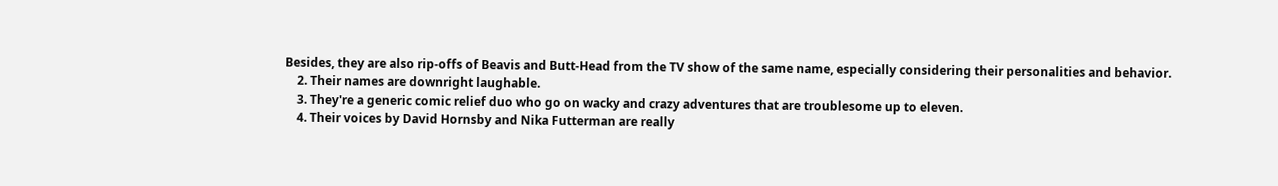Besides, they are also rip-offs of Beavis and Butt-Head from the TV show of the same name, especially considering their personalities and behavior.
    2. Their names are downright laughable.
    3. They're a generic comic relief duo who go on wacky and crazy adventures that are troublesome up to eleven.
    4. Their voices by David Hornsby and Nika Futterman are really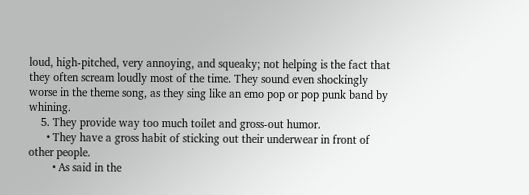loud, high-pitched, very annoying, and squeaky; not helping is the fact that they often scream loudly most of the time. They sound even shockingly worse in the theme song, as they sing like an emo pop or pop punk band by whining.
    5. They provide way too much toilet and gross-out humor.
      • They have a gross habit of sticking out their underwear in front of other people.
        • As said in the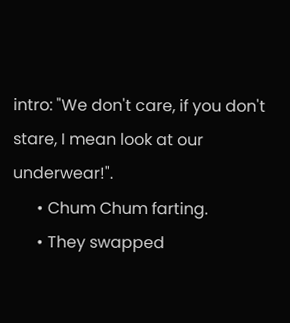intro: "We don't care, if you don't stare, I mean look at our underwear!".
      • Chum Chum farting.
      • They swapped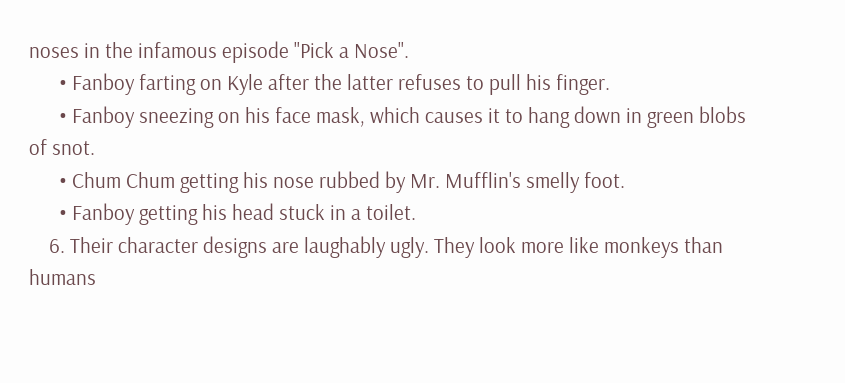noses in the infamous episode "Pick a Nose".
      • Fanboy farting on Kyle after the latter refuses to pull his finger.
      • Fanboy sneezing on his face mask, which causes it to hang down in green blobs of snot.
      • Chum Chum getting his nose rubbed by Mr. Mufflin's smelly foot.
      • Fanboy getting his head stuck in a toilet.
    6. Their character designs are laughably ugly. They look more like monkeys than humans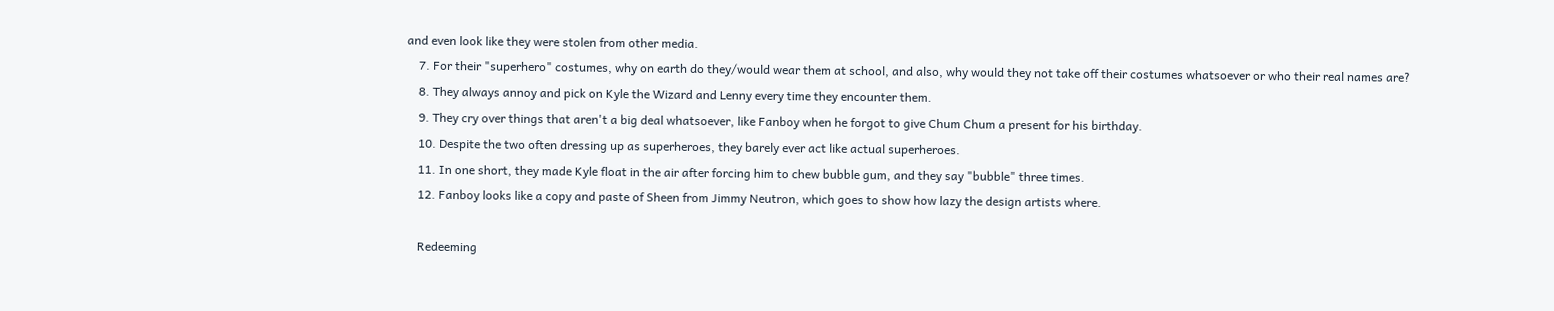and even look like they were stolen from other media.
    7. For their "superhero" costumes, why on earth do they/would wear them at school, and also, why would they not take off their costumes whatsoever or who their real names are?
    8. They always annoy and pick on Kyle the Wizard and Lenny every time they encounter them.
    9. They cry over things that aren't a big deal whatsoever, like Fanboy when he forgot to give Chum Chum a present for his birthday.
    10. Despite the two often dressing up as superheroes, they barely ever act like actual superheroes.
    11. In one short, they made Kyle float in the air after forcing him to chew bubble gum, and they say "bubble" three times.
    12. Fanboy looks like a copy and paste of Sheen from Jimmy Neutron, which goes to show how lazy the design artists where.

    Redeeming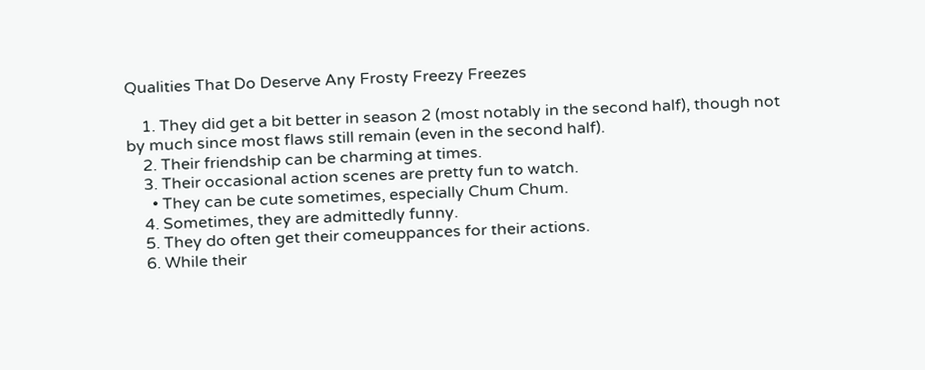Qualities That Do Deserve Any Frosty Freezy Freezes

    1. They did get a bit better in season 2 (most notably in the second half), though not by much since most flaws still remain (even in the second half).
    2. Their friendship can be charming at times.
    3. Their occasional action scenes are pretty fun to watch.
      • They can be cute sometimes, especially Chum Chum.
    4. Sometimes, they are admittedly funny.
    5. They do often get their comeuppances for their actions.
    6. While their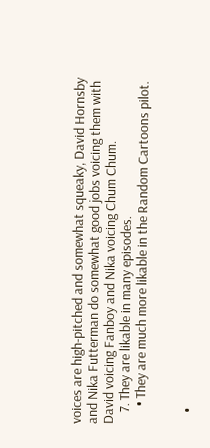voices are high-pitched and somewhat squeaky, David Hornsby and Nika Futterman do somewhat good jobs voicing them with David voicing Fanboy and Nika voicing Chum Chum.
    7. They are likable in many episodes.
      • They are much more likable in the Random Cartoons pilot.


    •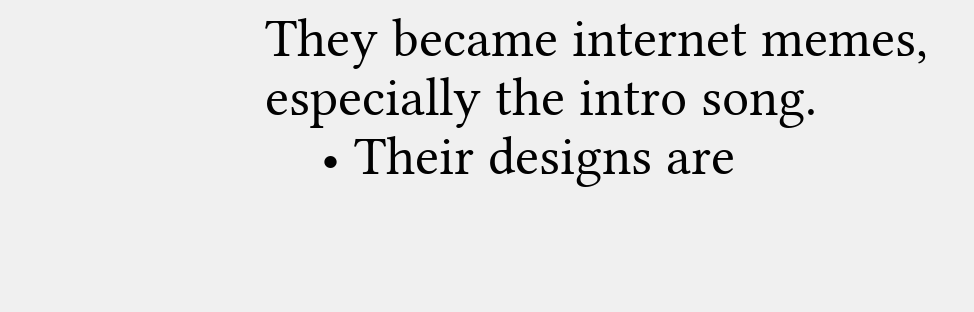They became internet memes, especially the intro song.
    • Their designs are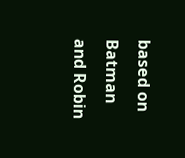based on Batman and Robin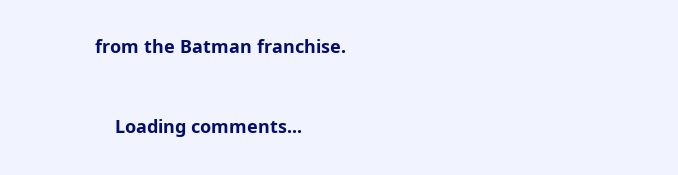from the Batman franchise.



    Loading comments...